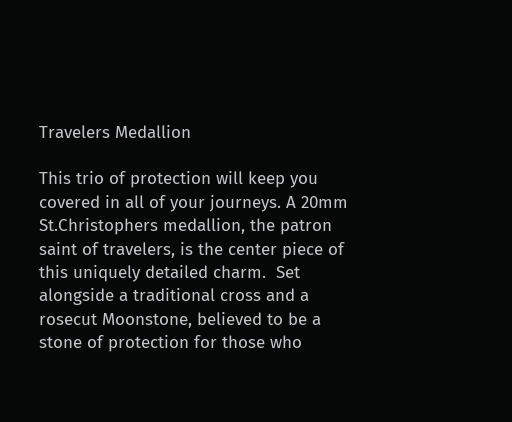Travelers Medallion

This trio of protection will keep you covered in all of your journeys. A 20mm St.Christophers medallion, the patron saint of travelers, is the center piece of this uniquely detailed charm.  Set alongside a traditional cross and a rosecut Moonstone, believed to be a stone of protection for those who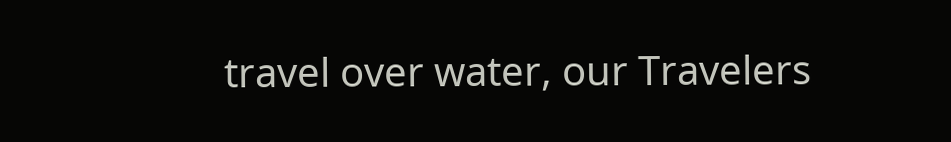travel over water, our Travelers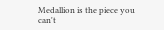Medallion is the piece you can't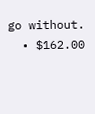go without.
  • $162.00